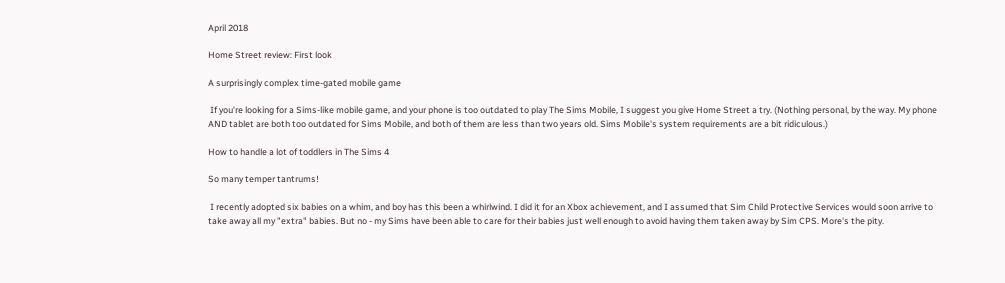April 2018

Home Street review: First look

A surprisingly complex time-gated mobile game

 If you're looking for a Sims-like mobile game, and your phone is too outdated to play The Sims Mobile, I suggest you give Home Street a try. (Nothing personal, by the way. My phone AND tablet are both too outdated for Sims Mobile, and both of them are less than two years old. Sims Mobile's system requirements are a bit ridiculous.)

How to handle a lot of toddlers in The Sims 4

So many temper tantrums!

 I recently adopted six babies on a whim, and boy has this been a whirlwind. I did it for an Xbox achievement, and I assumed that Sim Child Protective Services would soon arrive to take away all my "extra" babies. But no - my Sims have been able to care for their babies just well enough to avoid having them taken away by Sim CPS. More's the pity.